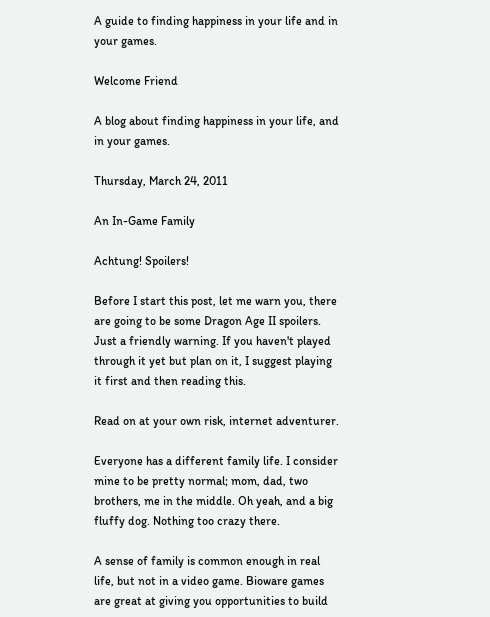A guide to finding happiness in your life and in your games.

Welcome Friend

A blog about finding happiness in your life, and in your games.

Thursday, March 24, 2011

An In-Game Family

Achtung! Spoilers!

Before I start this post, let me warn you, there are going to be some Dragon Age II spoilers. Just a friendly warning. If you haven't played through it yet but plan on it, I suggest playing it first and then reading this.

Read on at your own risk, internet adventurer.

Everyone has a different family life. I consider mine to be pretty normal; mom, dad, two brothers, me in the middle. Oh yeah, and a big fluffy dog. Nothing too crazy there.

A sense of family is common enough in real life, but not in a video game. Bioware games are great at giving you opportunities to build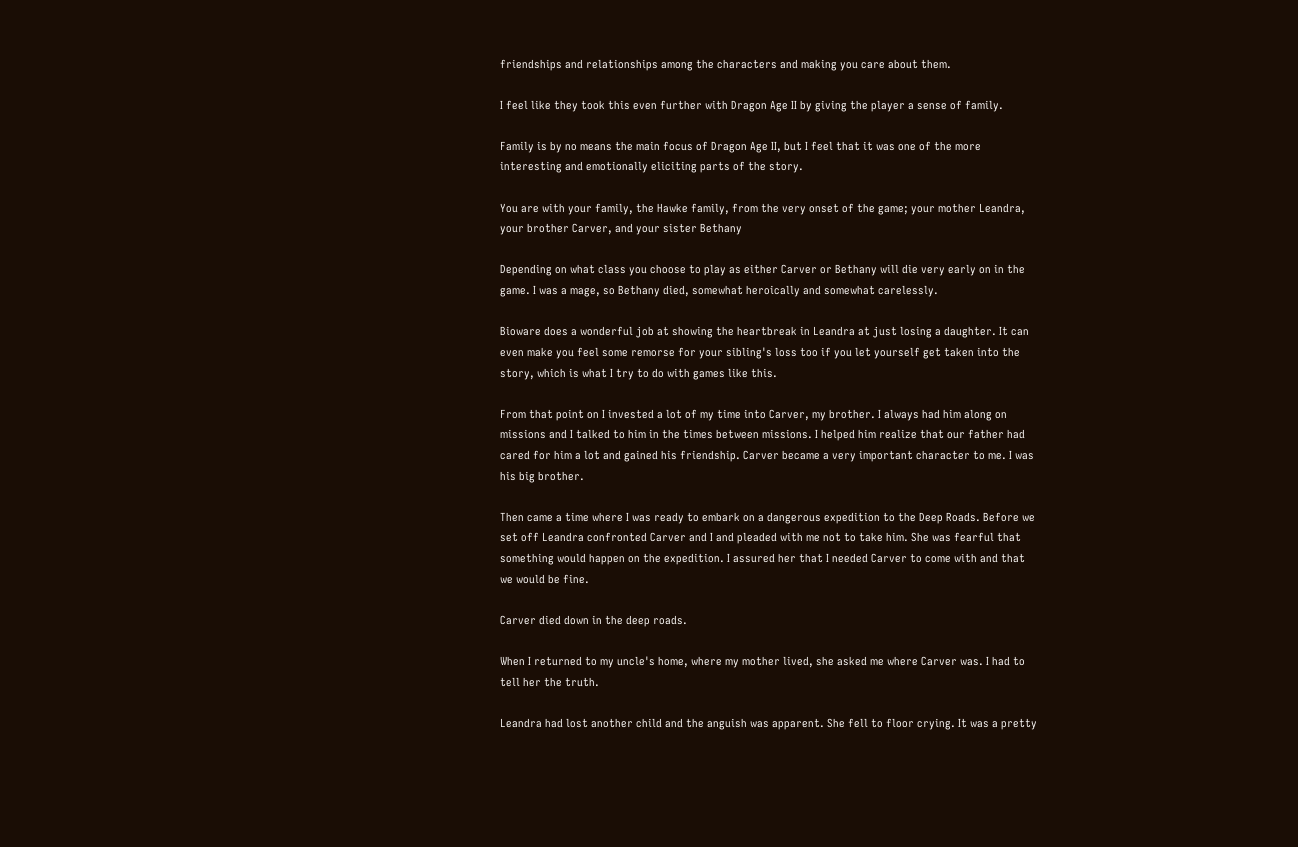friendships and relationships among the characters and making you care about them.

I feel like they took this even further with Dragon Age II by giving the player a sense of family.

Family is by no means the main focus of Dragon Age II, but I feel that it was one of the more interesting and emotionally eliciting parts of the story.

You are with your family, the Hawke family, from the very onset of the game; your mother Leandra, your brother Carver, and your sister Bethany

Depending on what class you choose to play as either Carver or Bethany will die very early on in the game. I was a mage, so Bethany died, somewhat heroically and somewhat carelessly.

Bioware does a wonderful job at showing the heartbreak in Leandra at just losing a daughter. It can even make you feel some remorse for your sibling's loss too if you let yourself get taken into the story, which is what I try to do with games like this.

From that point on I invested a lot of my time into Carver, my brother. I always had him along on missions and I talked to him in the times between missions. I helped him realize that our father had cared for him a lot and gained his friendship. Carver became a very important character to me. I was his big brother.

Then came a time where I was ready to embark on a dangerous expedition to the Deep Roads. Before we set off Leandra confronted Carver and I and pleaded with me not to take him. She was fearful that something would happen on the expedition. I assured her that I needed Carver to come with and that we would be fine.

Carver died down in the deep roads.

When I returned to my uncle's home, where my mother lived, she asked me where Carver was. I had to tell her the truth.

Leandra had lost another child and the anguish was apparent. She fell to floor crying. It was a pretty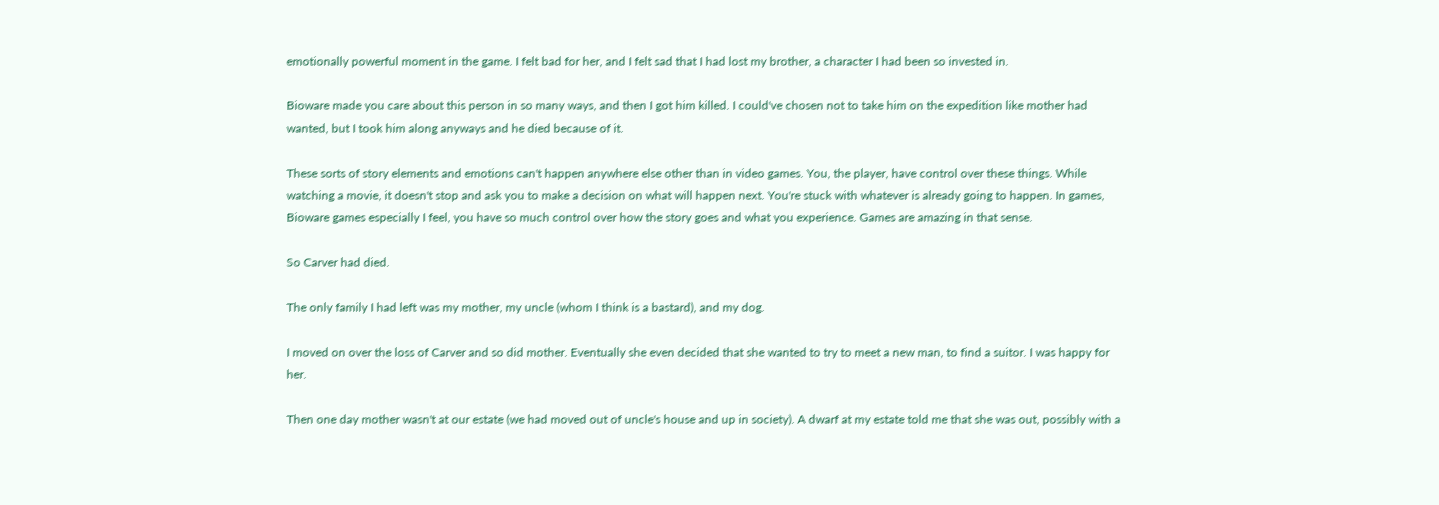emotionally powerful moment in the game. I felt bad for her, and I felt sad that I had lost my brother, a character I had been so invested in.

Bioware made you care about this person in so many ways, and then I got him killed. I could've chosen not to take him on the expedition like mother had wanted, but I took him along anyways and he died because of it.

These sorts of story elements and emotions can't happen anywhere else other than in video games. You, the player, have control over these things. While watching a movie, it doesn't stop and ask you to make a decision on what will happen next. You're stuck with whatever is already going to happen. In games, Bioware games especially I feel, you have so much control over how the story goes and what you experience. Games are amazing in that sense.

So Carver had died.

The only family I had left was my mother, my uncle (whom I think is a bastard), and my dog.

I moved on over the loss of Carver and so did mother. Eventually she even decided that she wanted to try to meet a new man, to find a suitor. I was happy for her.

Then one day mother wasn't at our estate (we had moved out of uncle's house and up in society). A dwarf at my estate told me that she was out, possibly with a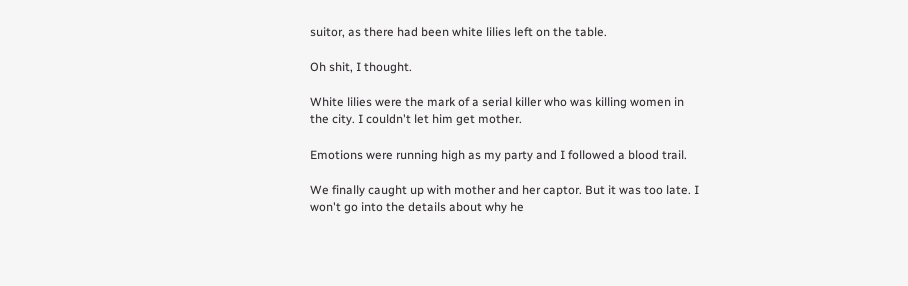suitor, as there had been white lilies left on the table.

Oh shit, I thought.

White lilies were the mark of a serial killer who was killing women in the city. I couldn't let him get mother.

Emotions were running high as my party and I followed a blood trail.

We finally caught up with mother and her captor. But it was too late. I won't go into the details about why he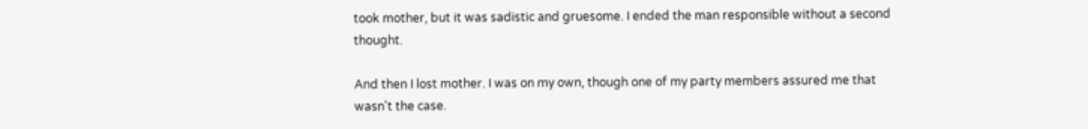took mother, but it was sadistic and gruesome. I ended the man responsible without a second thought.

And then I lost mother. I was on my own, though one of my party members assured me that wasn't the case.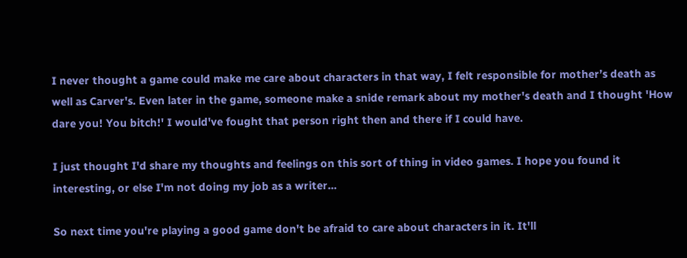I never thought a game could make me care about characters in that way, I felt responsible for mother’s death as well as Carver's. Even later in the game, someone make a snide remark about my mother's death and I thought 'How dare you! You bitch!' I would've fought that person right then and there if I could have.

I just thought I'd share my thoughts and feelings on this sort of thing in video games. I hope you found it interesting, or else I'm not doing my job as a writer...

So next time you're playing a good game don't be afraid to care about characters in it. It'll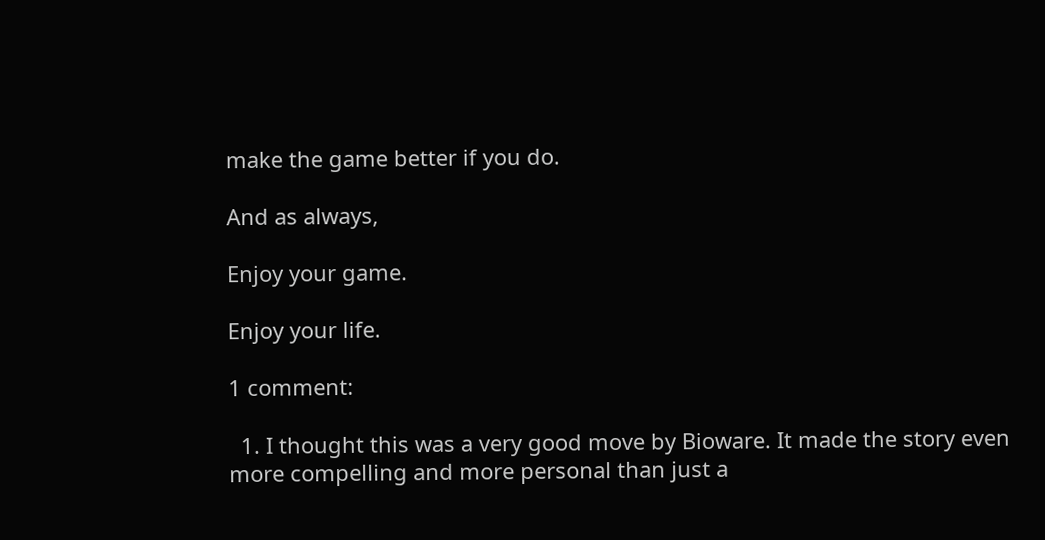make the game better if you do.

And as always,

Enjoy your game.

Enjoy your life.

1 comment:

  1. I thought this was a very good move by Bioware. It made the story even more compelling and more personal than just a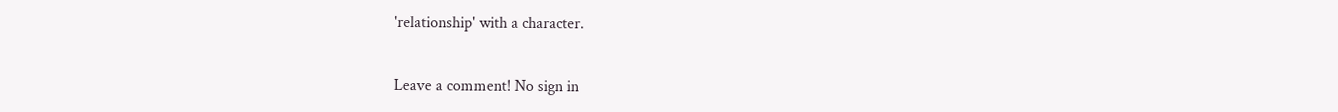'relationship' with a character.


Leave a comment! No sign in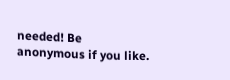needed! Be anonymous if you like.